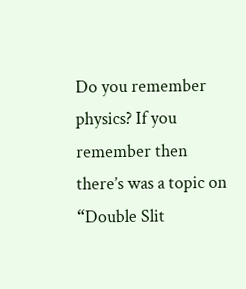Do you remember physics? If you remember then there’s was a topic on “Double Slit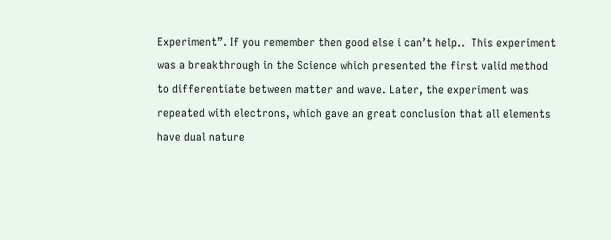Experiment”. If you remember then good else i can’t help..  This experiment was a breakthrough in the Science which presented the first valid method to differentiate between matter and wave. Later, the experiment was repeated with electrons, which gave an great conclusion that all elements have dual nature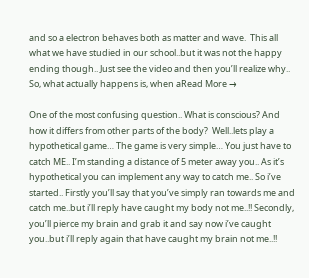and so a electron behaves both as matter and wave.  This all what we have studied in our school..but it was not the happy ending though.. Just see the video and then you’ll realize why..  So, what actually happens is, when aRead More →

One of the most confusing question.. What is conscious? And how it differs from other parts of the body?  Well..lets play a hypothetical game… The game is very simple… You just have to catch ME.. I’m standing a distance of 5 meter away you.. As it’s hypothetical you can implement any way to catch me.. So i’ve started.. Firstly you’ll say that you’ve simply ran towards me and catch me..but i’ll reply have caught my body not me..!! Secondly, you’ll pierce my brain and grab it and say now i’ve caught you..but i’ll reply again that have caught my brain not me..!!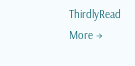ThirdlyRead More →